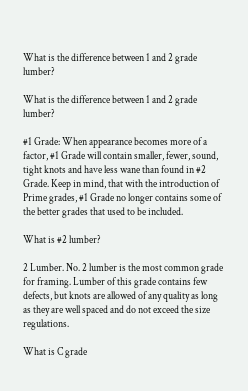What is the difference between 1 and 2 grade lumber?

What is the difference between 1 and 2 grade lumber?

#1 Grade: When appearance becomes more of a factor, #1 Grade will contain smaller, fewer, sound, tight knots and have less wane than found in #2 Grade. Keep in mind, that with the introduction of Prime grades, #1 Grade no longer contains some of the better grades that used to be included.

What is #2 lumber?

2 Lumber. No. 2 lumber is the most common grade for framing. Lumber of this grade contains few defects, but knots are allowed of any quality as long as they are well spaced and do not exceed the size regulations.

What is C grade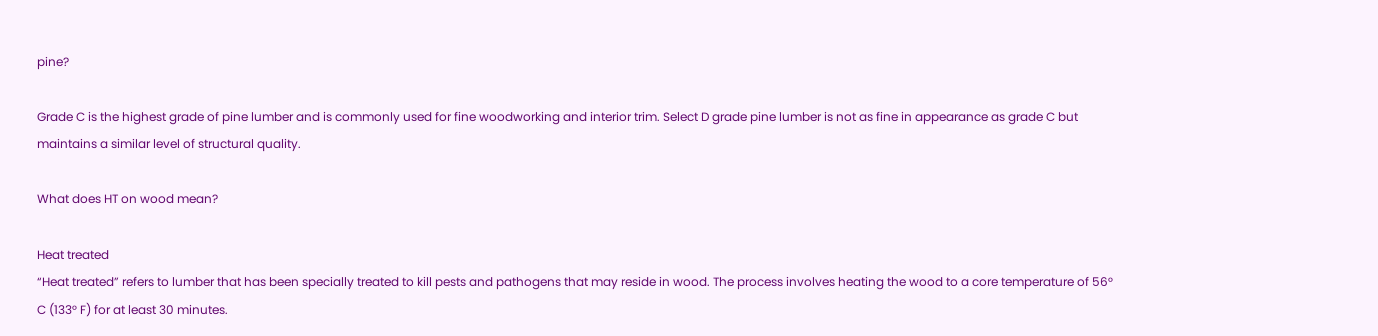pine?

Grade C is the highest grade of pine lumber and is commonly used for fine woodworking and interior trim. Select D grade pine lumber is not as fine in appearance as grade C but maintains a similar level of structural quality.

What does HT on wood mean?

Heat treated
“Heat treated” refers to lumber that has been specially treated to kill pests and pathogens that may reside in wood. The process involves heating the wood to a core temperature of 56° C (133° F) for at least 30 minutes.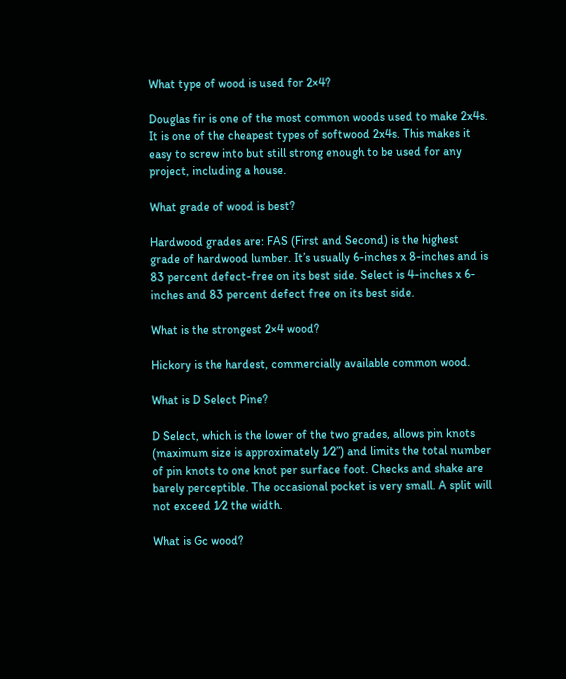What type of wood is used for 2×4?

Douglas fir is one of the most common woods used to make 2x4s. It is one of the cheapest types of softwood 2x4s. This makes it easy to screw into but still strong enough to be used for any project, including a house.

What grade of wood is best?

Hardwood grades are: FAS (First and Second) is the highest grade of hardwood lumber. It’s usually 6-inches x 8-inches and is 83 percent defect-free on its best side. Select is 4-inches x 6-inches and 83 percent defect free on its best side.

What is the strongest 2×4 wood?

Hickory is the hardest, commercially available common wood.

What is D Select Pine?

D Select, which is the lower of the two grades, allows pin knots (maximum size is approximately 1⁄2”) and limits the total number of pin knots to one knot per surface foot. Checks and shake are barely perceptible. The occasional pocket is very small. A split will not exceed 1⁄2 the width.

What is Gc wood?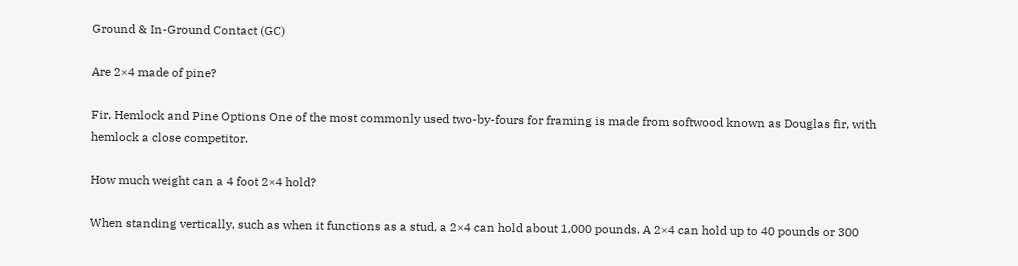Ground & In-Ground Contact (GC)

Are 2×4 made of pine?

Fir, Hemlock and Pine Options One of the most commonly used two-by-fours for framing is made from softwood known as Douglas fir, with hemlock a close competitor.

How much weight can a 4 foot 2×4 hold?

When standing vertically, such as when it functions as a stud, a 2×4 can hold about 1,000 pounds. A 2×4 can hold up to 40 pounds or 300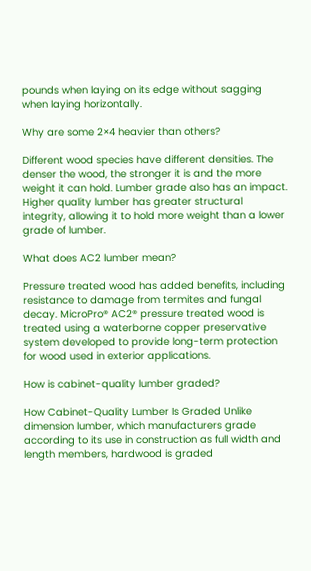pounds when laying on its edge without sagging when laying horizontally.

Why are some 2×4 heavier than others?

Different wood species have different densities. The denser the wood, the stronger it is and the more weight it can hold. Lumber grade also has an impact. Higher quality lumber has greater structural integrity, allowing it to hold more weight than a lower grade of lumber.

What does AC2 lumber mean?

Pressure treated wood has added benefits, including resistance to damage from termites and fungal decay. MicroPro® AC2® pressure treated wood is treated using a waterborne copper preservative system developed to provide long-term protection for wood used in exterior applications.

How is cabinet-quality lumber graded?

How Cabinet-Quality Lumber Is Graded Unlike dimension lumber, which manufacturers grade according to its use in construction as full width and length members, hardwood is graded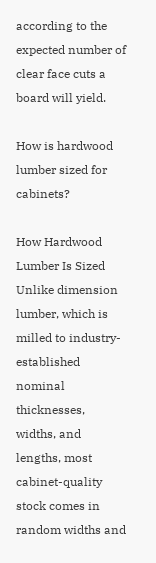according to the expected number of clear face cuts a board will yield.

How is hardwood lumber sized for cabinets?

How Hardwood Lumber Is Sized Unlike dimension lumber, which is milled to industry-established nominal thicknesses, widths, and lengths, most cabinet-quality stock comes in random widths and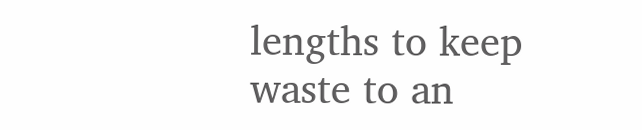lengths to keep waste to an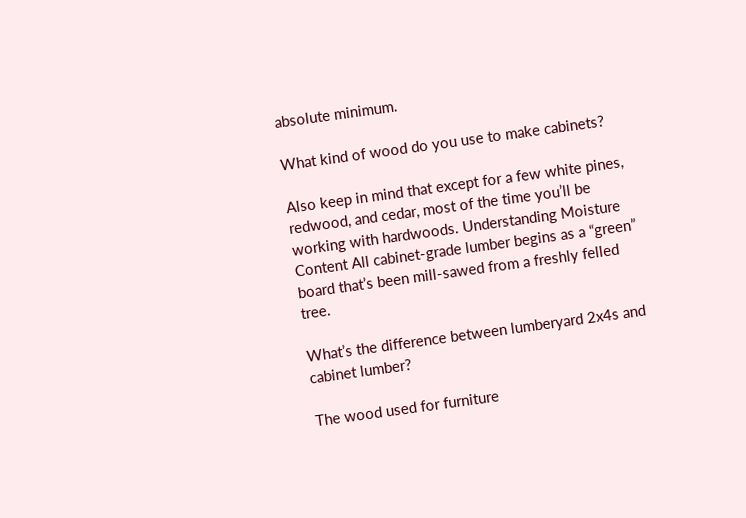absolute minimum.

What kind of wood do you use to make cabinets?

Also keep in mind that except for a few white pines, redwood, and cedar, most of the time you’ll be working with hardwoods. Understanding Moisture Content All cabinet-grade lumber begins as a “green” board that’s been mill-sawed from a freshly felled tree.

What’s the difference between lumberyard 2x4s and cabinet lumber?

The wood used for furniture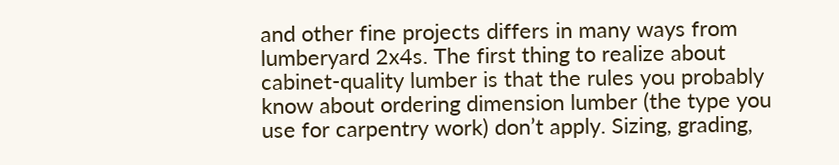and other fine projects differs in many ways from lumberyard 2x4s. The first thing to realize about cabinet-quality lumber is that the rules you probably know about ordering dimension lumber (the type you use for carpentry work) don’t apply. Sizing, grading,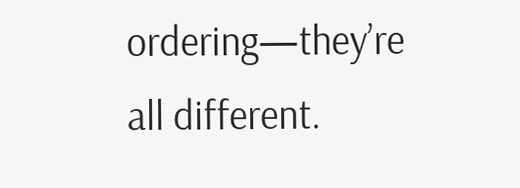ordering—they’re all different.